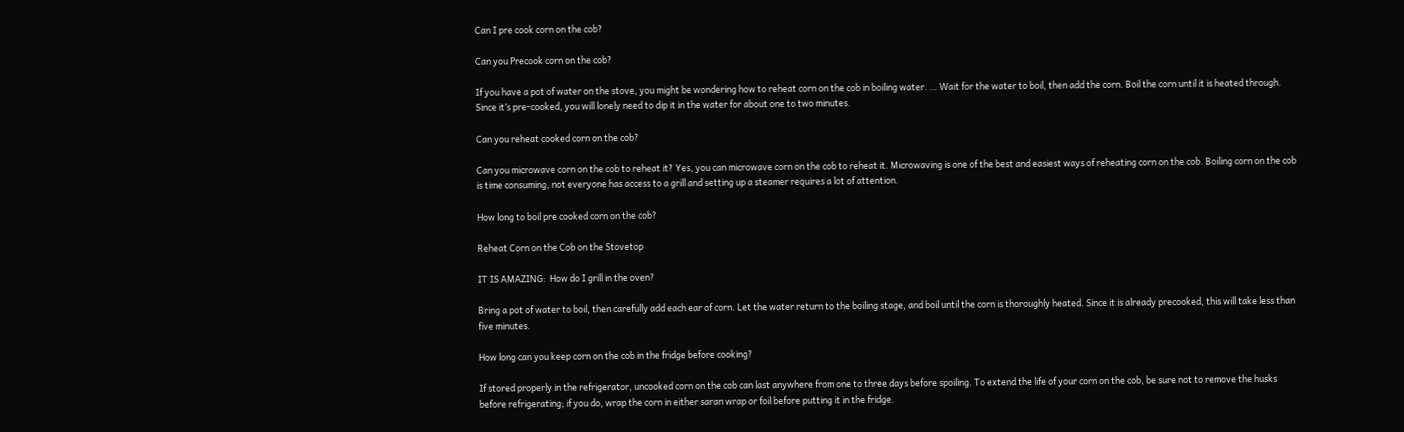Can I pre cook corn on the cob?

Can you Precook corn on the cob?

If you have a pot of water on the stove, you might be wondering how to reheat corn on the cob in boiling water. … Wait for the water to boil, then add the corn. Boil the corn until it is heated through. Since it’s pre-cooked, you will lonely need to dip it in the water for about one to two minutes.

Can you reheat cooked corn on the cob?

Can you microwave corn on the cob to reheat it? Yes, you can microwave corn on the cob to reheat it. Microwaving is one of the best and easiest ways of reheating corn on the cob. Boiling corn on the cob is time consuming, not everyone has access to a grill and setting up a steamer requires a lot of attention.

How long to boil pre cooked corn on the cob?

Reheat Corn on the Cob on the Stovetop

IT IS AMAZING:  How do I grill in the oven?

Bring a pot of water to boil, then carefully add each ear of corn. Let the water return to the boiling stage, and boil until the corn is thoroughly heated. Since it is already precooked, this will take less than five minutes.

How long can you keep corn on the cob in the fridge before cooking?

If stored properly in the refrigerator, uncooked corn on the cob can last anywhere from one to three days before spoiling. To extend the life of your corn on the cob, be sure not to remove the husks before refrigerating; if you do, wrap the corn in either saran wrap or foil before putting it in the fridge.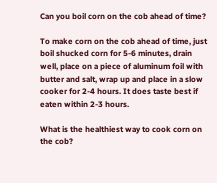Can you boil corn on the cob ahead of time?

To make corn on the cob ahead of time, just boil shucked corn for 5-6 minutes, drain well, place on a piece of aluminum foil with butter and salt, wrap up and place in a slow cooker for 2-4 hours. It does taste best if eaten within 2-3 hours.

What is the healthiest way to cook corn on the cob?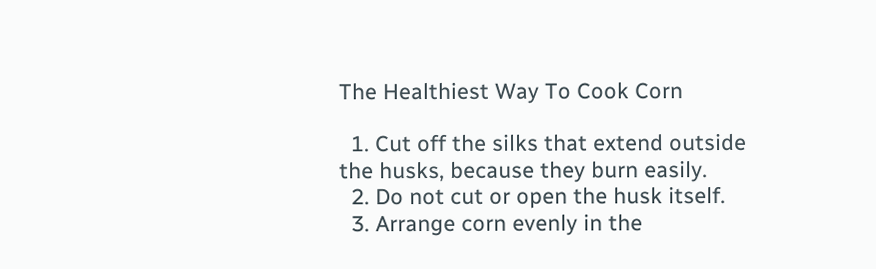The Healthiest Way To Cook Corn

  1. Cut off the silks that extend outside the husks, because they burn easily.
  2. Do not cut or open the husk itself.
  3. Arrange corn evenly in the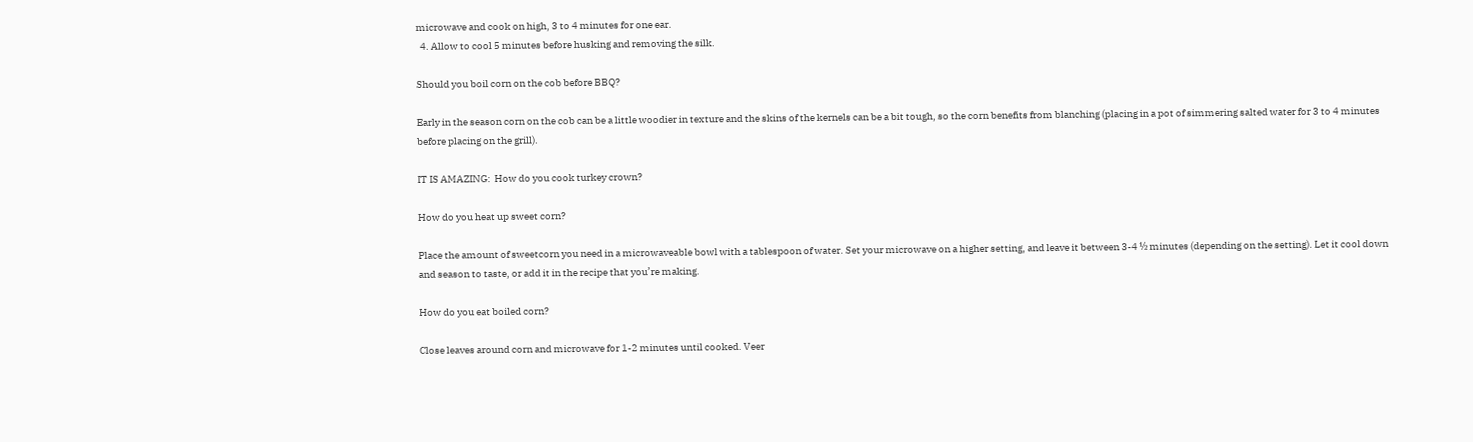microwave and cook on high, 3 to 4 minutes for one ear.
  4. Allow to cool 5 minutes before husking and removing the silk.

Should you boil corn on the cob before BBQ?

Early in the season corn on the cob can be a little woodier in texture and the skins of the kernels can be a bit tough, so the corn benefits from blanching (placing in a pot of simmering salted water for 3 to 4 minutes before placing on the grill).

IT IS AMAZING:  How do you cook turkey crown?

How do you heat up sweet corn?

Place the amount of sweetcorn you need in a microwaveable bowl with a tablespoon of water. Set your microwave on a higher setting, and leave it between 3-4 ½ minutes (depending on the setting). Let it cool down and season to taste, or add it in the recipe that you’re making.

How do you eat boiled corn?

Close leaves around corn and microwave for 1-2 minutes until cooked. Veer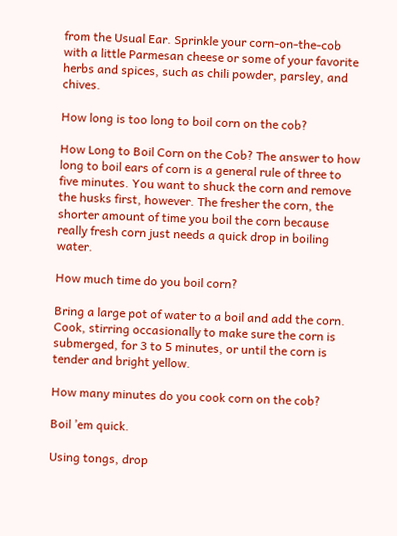from the Usual Ear. Sprinkle your corn-on-the-cob with a little Parmesan cheese or some of your favorite herbs and spices, such as chili powder, parsley, and chives.

How long is too long to boil corn on the cob?

How Long to Boil Corn on the Cob? The answer to how long to boil ears of corn is a general rule of three to five minutes. You want to shuck the corn and remove the husks first, however. The fresher the corn, the shorter amount of time you boil the corn because really fresh corn just needs a quick drop in boiling water.

How much time do you boil corn?

Bring a large pot of water to a boil and add the corn. Cook, stirring occasionally to make sure the corn is submerged, for 3 to 5 minutes, or until the corn is tender and bright yellow.

How many minutes do you cook corn on the cob?

Boil ’em quick.

Using tongs, drop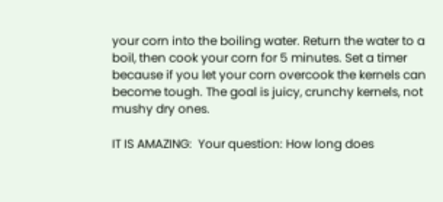your corn into the boiling water. Return the water to a boil, then cook your corn for 5 minutes. Set a timer because if you let your corn overcook the kernels can become tough. The goal is juicy, crunchy kernels, not mushy dry ones.

IT IS AMAZING:  Your question: How long does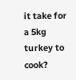it take for a 5kg turkey to cook?